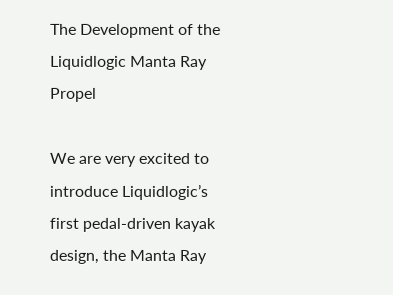The Development of the Liquidlogic Manta Ray Propel

We are very excited to introduce Liquidlogic’s first pedal-driven kayak design, the Manta Ray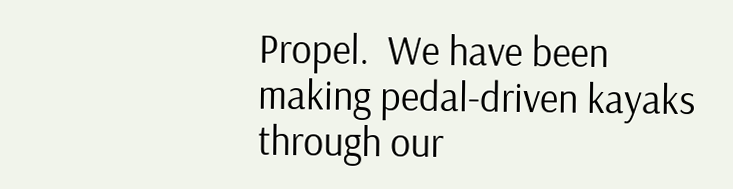Propel.  We have been making pedal-driven kayaks through our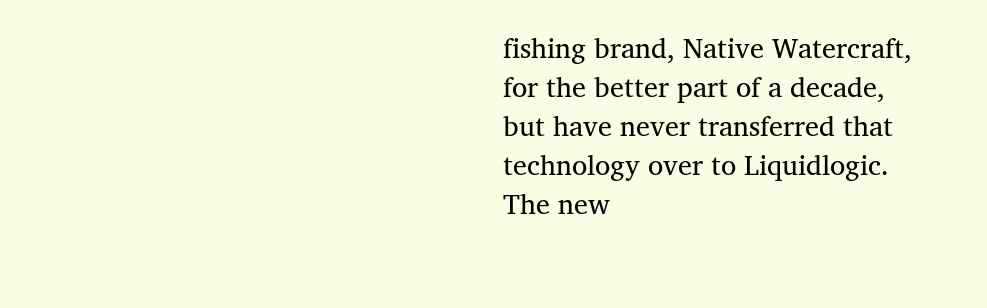fishing brand, Native Watercraft, for the better part of a decade, but have never transferred that technology over to Liquidlogic.  The new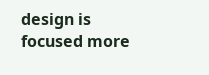design is focused more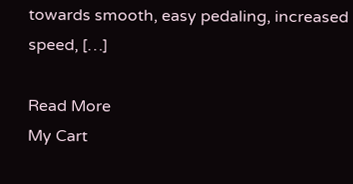towards smooth, easy pedaling, increased speed, […]

Read More
My Cart